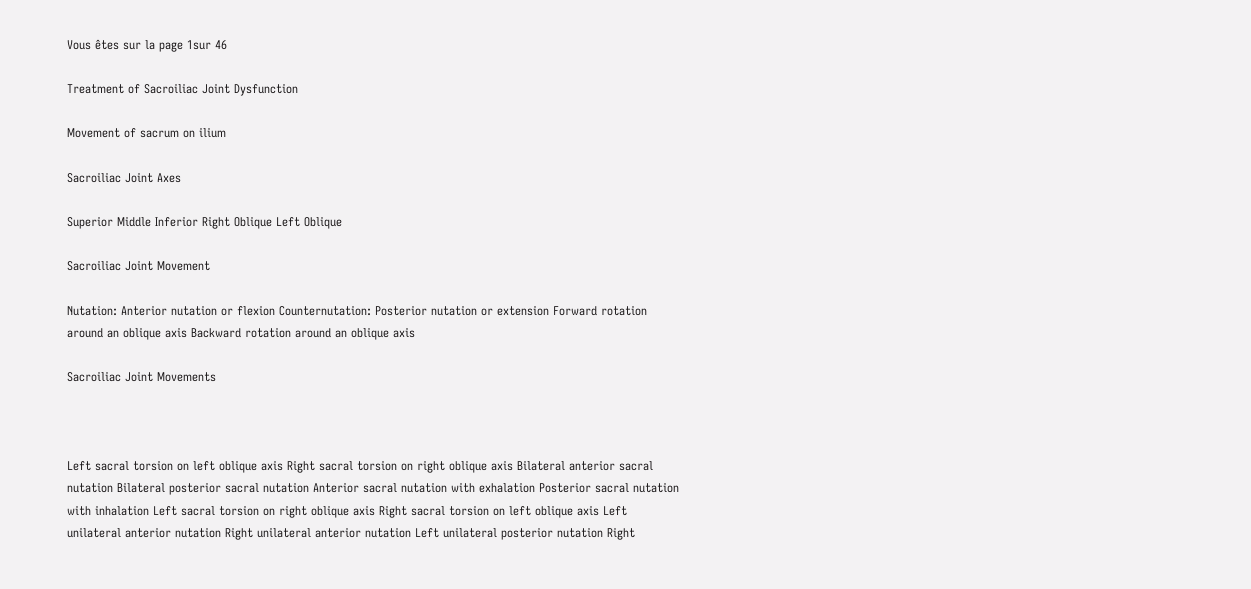Vous êtes sur la page 1sur 46

Treatment of Sacroiliac Joint Dysfunction

Movement of sacrum on ilium

Sacroiliac Joint Axes

Superior Middle Inferior Right Oblique Left Oblique

Sacroiliac Joint Movement

Nutation: Anterior nutation or flexion Counternutation: Posterior nutation or extension Forward rotation around an oblique axis Backward rotation around an oblique axis

Sacroiliac Joint Movements



Left sacral torsion on left oblique axis Right sacral torsion on right oblique axis Bilateral anterior sacral nutation Bilateral posterior sacral nutation Anterior sacral nutation with exhalation Posterior sacral nutation with inhalation Left sacral torsion on right oblique axis Right sacral torsion on left oblique axis Left unilateral anterior nutation Right unilateral anterior nutation Left unilateral posterior nutation Right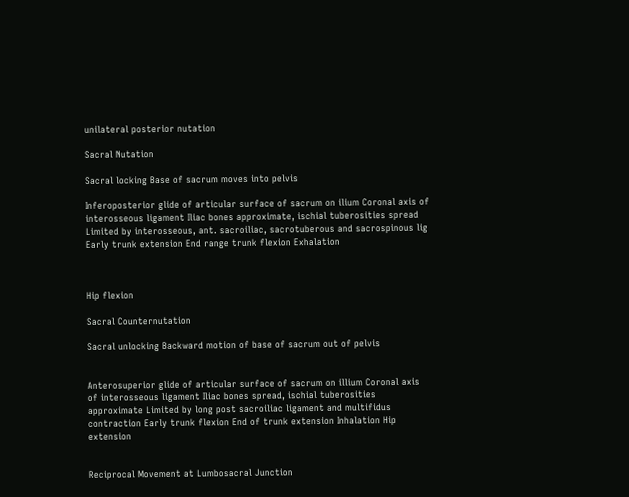unilateral posterior nutation

Sacral Nutation

Sacral locking Base of sacrum moves into pelvis

Inferoposterior glide of articular surface of sacrum on ilium Coronal axis of interosseous ligament Iliac bones approximate, ischial tuberosities spread Limited by interosseous, ant. sacroiliac, sacrotuberous and sacrospinous lig Early trunk extension End range trunk flexion Exhalation



Hip flexion

Sacral Counternutation

Sacral unlocking Backward motion of base of sacrum out of pelvis


Anterosuperior glide of articular surface of sacrum on illium Coronal axis of interosseous ligament Iliac bones spread, ischial tuberosities approximate Limited by long post sacroiliac ligament and multifidus contraction Early trunk flexion End of trunk extension Inhalation Hip extension


Reciprocal Movement at Lumbosacral Junction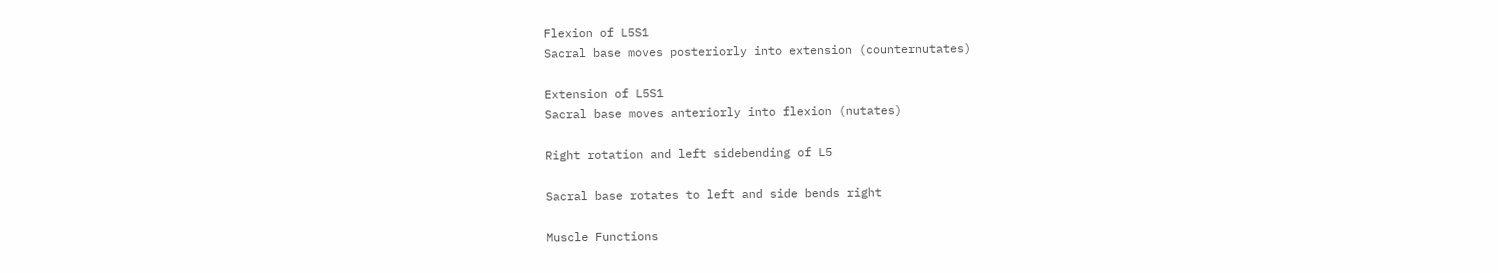Flexion of L5S1
Sacral base moves posteriorly into extension (counternutates)

Extension of L5S1
Sacral base moves anteriorly into flexion (nutates)

Right rotation and left sidebending of L5

Sacral base rotates to left and side bends right

Muscle Functions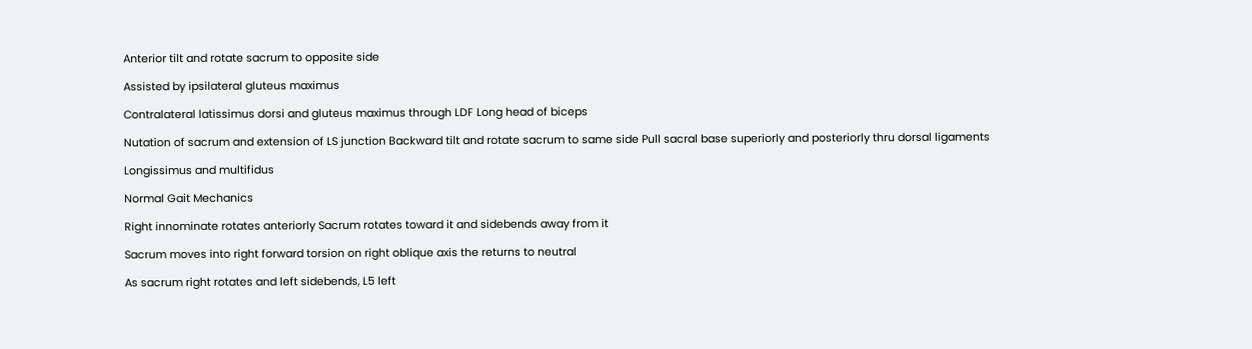Anterior tilt and rotate sacrum to opposite side

Assisted by ipsilateral gluteus maximus

Contralateral latissimus dorsi and gluteus maximus through LDF Long head of biceps

Nutation of sacrum and extension of LS junction Backward tilt and rotate sacrum to same side Pull sacral base superiorly and posteriorly thru dorsal ligaments

Longissimus and multifidus

Normal Gait Mechanics

Right innominate rotates anteriorly Sacrum rotates toward it and sidebends away from it

Sacrum moves into right forward torsion on right oblique axis the returns to neutral

As sacrum right rotates and left sidebends, L5 left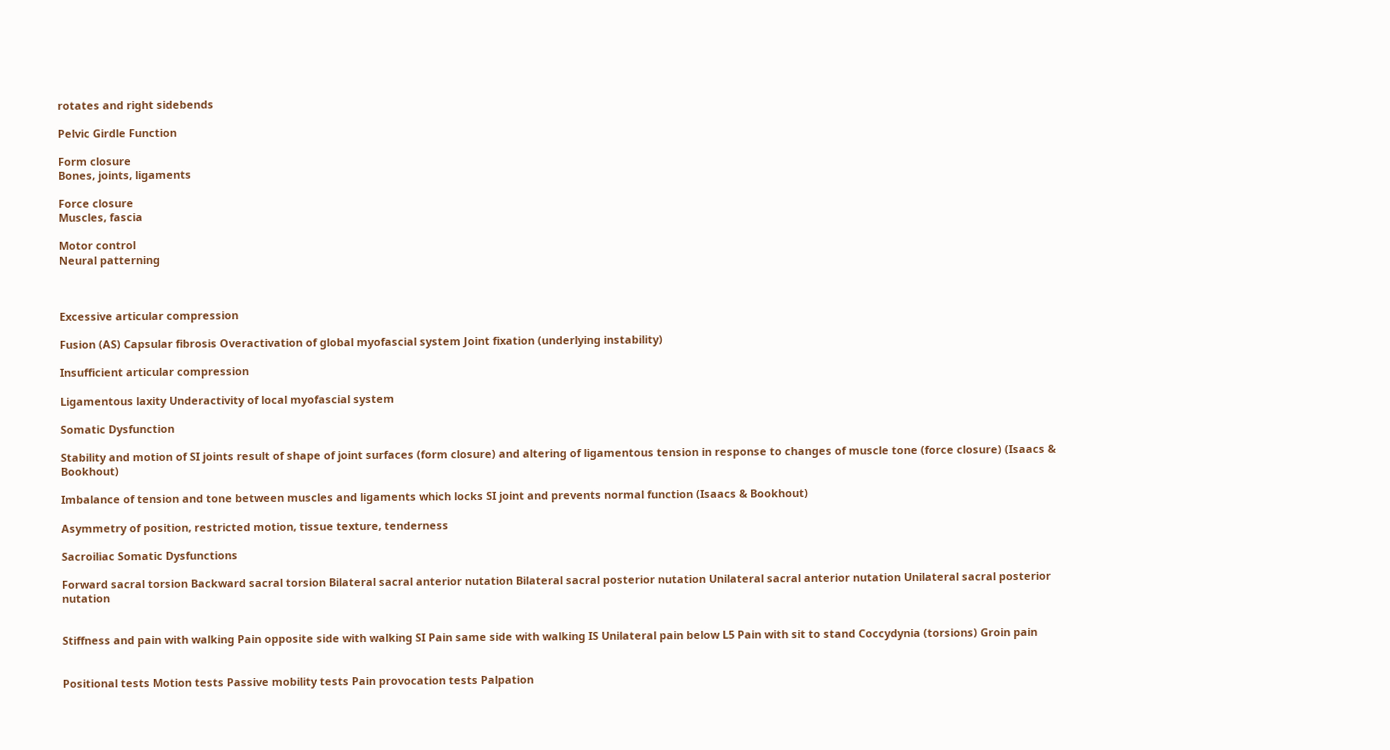rotates and right sidebends

Pelvic Girdle Function

Form closure
Bones, joints, ligaments

Force closure
Muscles, fascia

Motor control
Neural patterning



Excessive articular compression

Fusion (AS) Capsular fibrosis Overactivation of global myofascial system Joint fixation (underlying instability)

Insufficient articular compression

Ligamentous laxity Underactivity of local myofascial system

Somatic Dysfunction

Stability and motion of SI joints result of shape of joint surfaces (form closure) and altering of ligamentous tension in response to changes of muscle tone (force closure) (Isaacs & Bookhout)

Imbalance of tension and tone between muscles and ligaments which locks SI joint and prevents normal function (Isaacs & Bookhout)

Asymmetry of position, restricted motion, tissue texture, tenderness

Sacroiliac Somatic Dysfunctions

Forward sacral torsion Backward sacral torsion Bilateral sacral anterior nutation Bilateral sacral posterior nutation Unilateral sacral anterior nutation Unilateral sacral posterior nutation


Stiffness and pain with walking Pain opposite side with walking SI Pain same side with walking IS Unilateral pain below L5 Pain with sit to stand Coccydynia (torsions) Groin pain


Positional tests Motion tests Passive mobility tests Pain provocation tests Palpation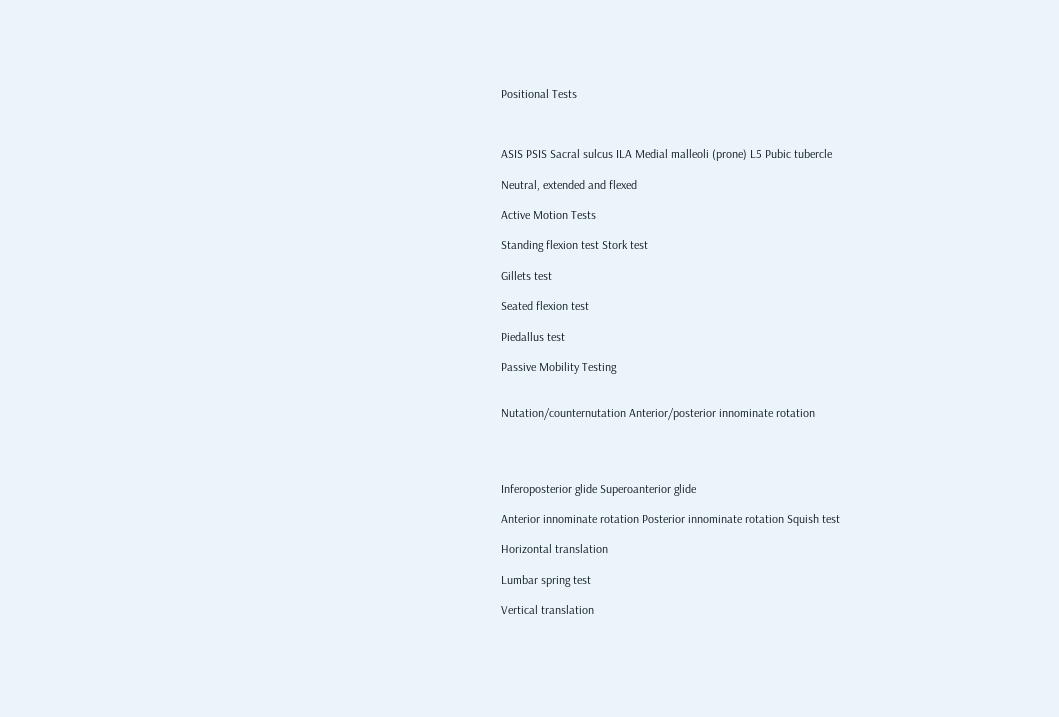Positional Tests



ASIS PSIS Sacral sulcus ILA Medial malleoli (prone) L5 Pubic tubercle

Neutral, extended and flexed

Active Motion Tests

Standing flexion test Stork test

Gillets test

Seated flexion test

Piedallus test

Passive Mobility Testing


Nutation/counternutation Anterior/posterior innominate rotation




Inferoposterior glide Superoanterior glide

Anterior innominate rotation Posterior innominate rotation Squish test

Horizontal translation

Lumbar spring test

Vertical translation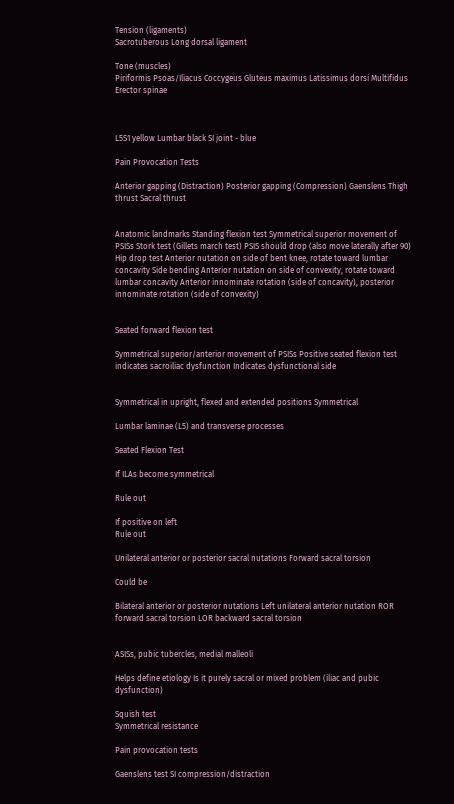Tension (ligaments)
Sacrotuberous Long dorsal ligament

Tone (muscles)
Piriformis Psoas/Iliacus Coccygeus Gluteus maximus Latissimus dorsi Multifidus Erector spinae



L5S1 yellow Lumbar black SI joint - blue

Pain Provocation Tests

Anterior gapping (Distraction) Posterior gapping (Compression) Gaenslens Thigh thrust Sacral thrust


Anatomic landmarks Standing flexion test Symmetrical superior movement of PSISs Stork test (Gillets march test) PSIS should drop (also move laterally after 90) Hip drop test Anterior nutation on side of bent knee, rotate toward lumbar concavity Side bending Anterior nutation on side of convexity, rotate toward lumbar concavity Anterior innominate rotation (side of concavity), posterior innominate rotation (side of convexity)


Seated forward flexion test

Symmetrical superior/anterior movement of PSISs Positive seated flexion test indicates sacroiliac dysfunction Indicates dysfunctional side


Symmetrical in upright, flexed and extended positions Symmetrical

Lumbar laminae (L5) and transverse processes

Seated Flexion Test

If ILAs become symmetrical

Rule out

If positive on left
Rule out

Unilateral anterior or posterior sacral nutations Forward sacral torsion

Could be

Bilateral anterior or posterior nutations Left unilateral anterior nutation ROR forward sacral torsion LOR backward sacral torsion


ASISs, pubic tubercles, medial malleoli

Helps define etiology Is it purely sacral or mixed problem (iliac and pubic dysfunction)

Squish test
Symmetrical resistance

Pain provocation tests

Gaenslens test SI compression/distraction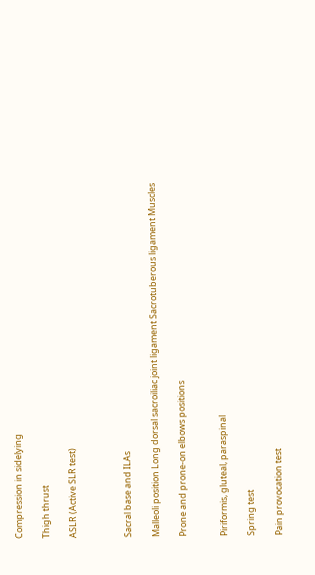Compression in sidelying

Thigh thrust

ASLR (Active SLR test)



Sacral base and ILAs

Malleoli position Long dorsal sacroiliac joint ligament Sacrotuberous ligament Muscles

Prone and prone-on elbows positions


Piriformis, gluteal, paraspinal

Spring test

Pain provocation test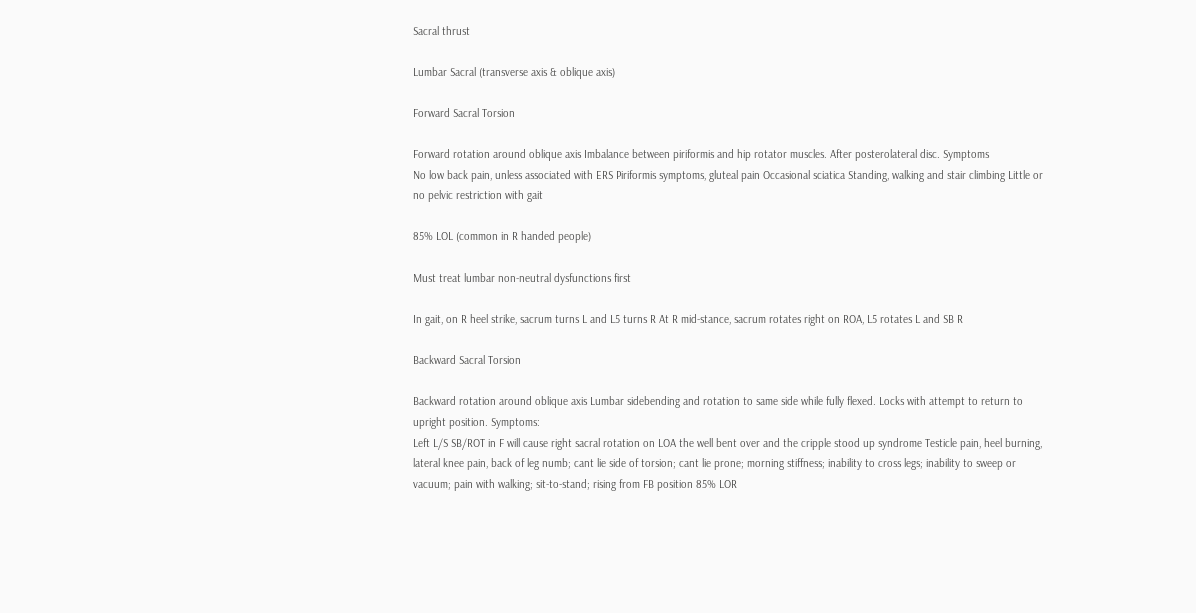Sacral thrust

Lumbar Sacral (transverse axis & oblique axis)

Forward Sacral Torsion

Forward rotation around oblique axis Imbalance between piriformis and hip rotator muscles. After posterolateral disc. Symptoms
No low back pain, unless associated with ERS Piriformis symptoms, gluteal pain Occasional sciatica Standing, walking and stair climbing Little or no pelvic restriction with gait

85% LOL (common in R handed people)

Must treat lumbar non-neutral dysfunctions first

In gait, on R heel strike, sacrum turns L and L5 turns R At R mid-stance, sacrum rotates right on ROA, L5 rotates L and SB R

Backward Sacral Torsion

Backward rotation around oblique axis Lumbar sidebending and rotation to same side while fully flexed. Locks with attempt to return to upright position. Symptoms:
Left L/S SB/ROT in F will cause right sacral rotation on LOA the well bent over and the cripple stood up syndrome Testicle pain, heel burning, lateral knee pain, back of leg numb; cant lie side of torsion; cant lie prone; morning stiffness; inability to cross legs; inability to sweep or vacuum; pain with walking; sit-to-stand; rising from FB position 85% LOR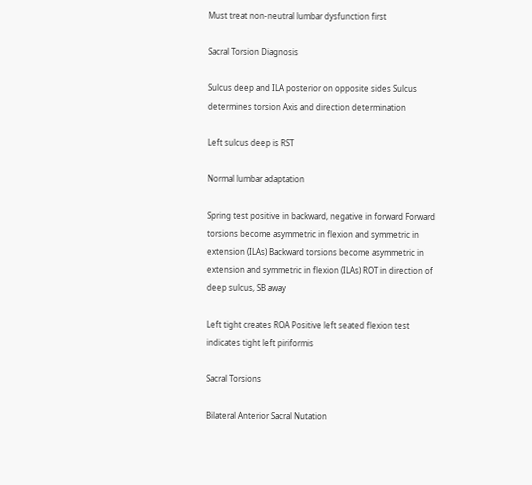Must treat non-neutral lumbar dysfunction first

Sacral Torsion Diagnosis

Sulcus deep and ILA posterior on opposite sides Sulcus determines torsion Axis and direction determination

Left sulcus deep is RST

Normal lumbar adaptation

Spring test positive in backward, negative in forward Forward torsions become asymmetric in flexion and symmetric in extension (ILAs) Backward torsions become asymmetric in extension and symmetric in flexion (ILAs) ROT in direction of deep sulcus, SB away

Left tight creates ROA Positive left seated flexion test indicates tight left piriformis

Sacral Torsions

Bilateral Anterior Sacral Nutation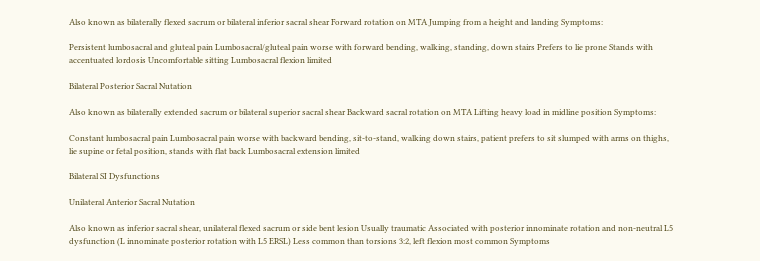Also known as bilaterally flexed sacrum or bilateral inferior sacral shear Forward rotation on MTA Jumping from a height and landing Symptoms:

Persistent lumbosacral and gluteal pain Lumbosacral/gluteal pain worse with forward bending, walking, standing, down stairs Prefers to lie prone Stands with accentuated lordosis Uncomfortable sitting Lumbosacral flexion limited

Bilateral Posterior Sacral Nutation

Also known as bilaterally extended sacrum or bilateral superior sacral shear Backward sacral rotation on MTA Lifting heavy load in midline position Symptoms:

Constant lumbosacral pain Lumbosacral pain worse with backward bending, sit-to-stand, walking down stairs, patient prefers to sit slumped with arms on thighs, lie supine or fetal position, stands with flat back Lumbosacral extension limited

Bilateral SI Dysfunctions

Unilateral Anterior Sacral Nutation

Also known as inferior sacral shear, unilateral flexed sacrum or side bent lesion Usually traumatic Associated with posterior innominate rotation and non-neutral L5 dysfunction (L innominate posterior rotation with L5 ERSL) Less common than torsions 3:2, left flexion most common Symptoms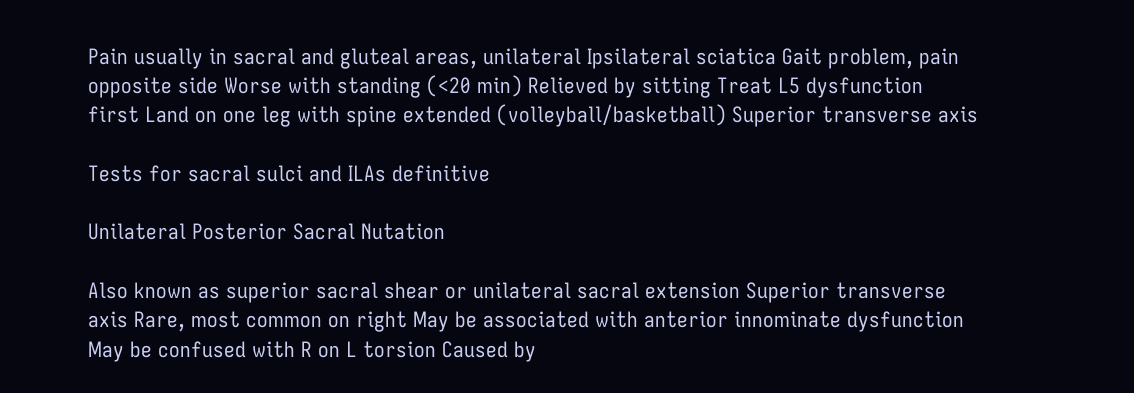Pain usually in sacral and gluteal areas, unilateral Ipsilateral sciatica Gait problem, pain opposite side Worse with standing (<20 min) Relieved by sitting Treat L5 dysfunction first Land on one leg with spine extended (volleyball/basketball) Superior transverse axis

Tests for sacral sulci and ILAs definitive

Unilateral Posterior Sacral Nutation

Also known as superior sacral shear or unilateral sacral extension Superior transverse axis Rare, most common on right May be associated with anterior innominate dysfunction May be confused with R on L torsion Caused by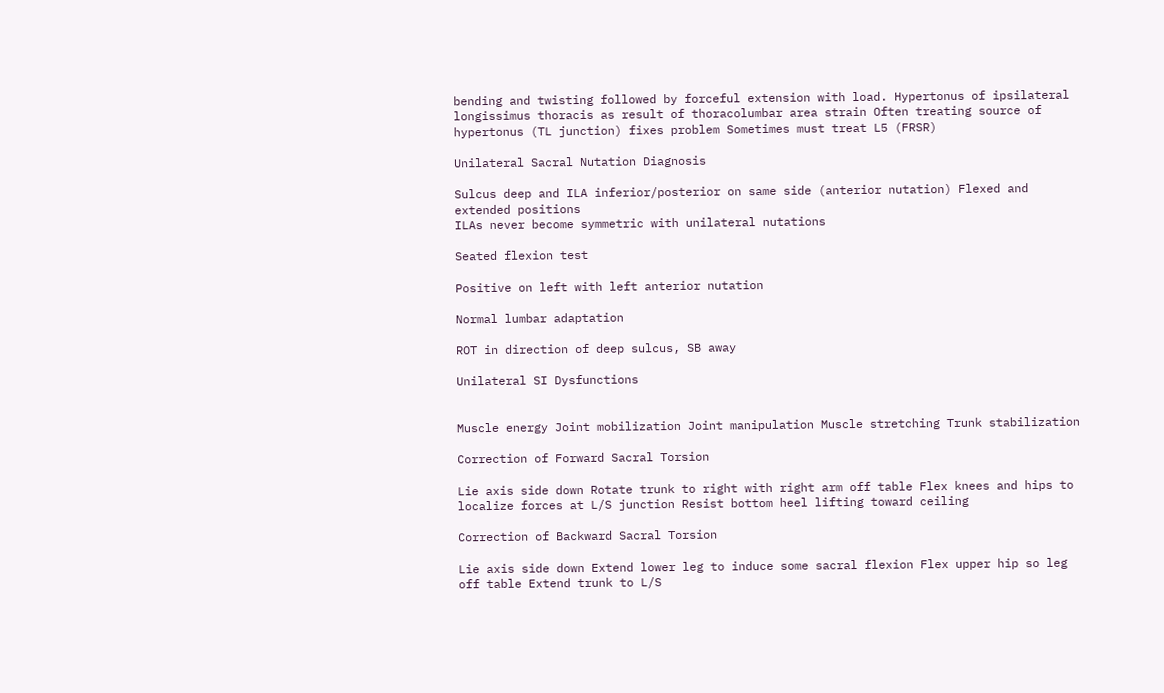bending and twisting followed by forceful extension with load. Hypertonus of ipsilateral longissimus thoracis as result of thoracolumbar area strain Often treating source of hypertonus (TL junction) fixes problem Sometimes must treat L5 (FRSR)

Unilateral Sacral Nutation Diagnosis

Sulcus deep and ILA inferior/posterior on same side (anterior nutation) Flexed and extended positions
ILAs never become symmetric with unilateral nutations

Seated flexion test

Positive on left with left anterior nutation

Normal lumbar adaptation

ROT in direction of deep sulcus, SB away

Unilateral SI Dysfunctions


Muscle energy Joint mobilization Joint manipulation Muscle stretching Trunk stabilization

Correction of Forward Sacral Torsion

Lie axis side down Rotate trunk to right with right arm off table Flex knees and hips to localize forces at L/S junction Resist bottom heel lifting toward ceiling

Correction of Backward Sacral Torsion

Lie axis side down Extend lower leg to induce some sacral flexion Flex upper hip so leg off table Extend trunk to L/S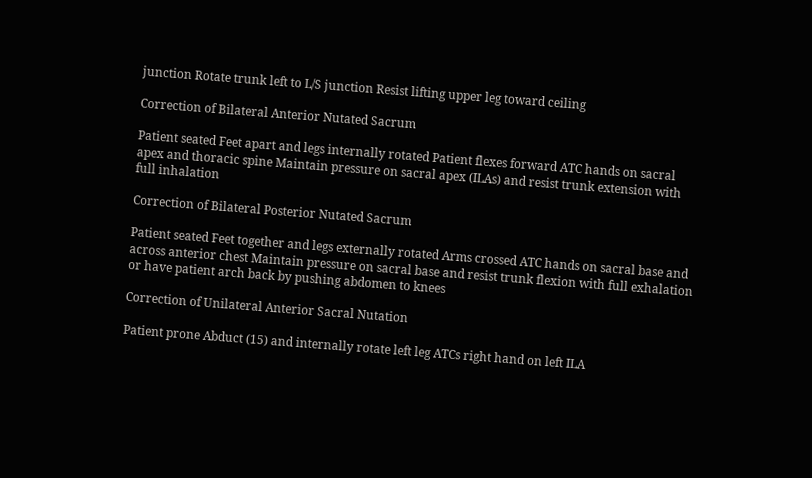junction Rotate trunk left to L/S junction Resist lifting upper leg toward ceiling

Correction of Bilateral Anterior Nutated Sacrum

Patient seated Feet apart and legs internally rotated Patient flexes forward ATC hands on sacral apex and thoracic spine Maintain pressure on sacral apex (ILAs) and resist trunk extension with full inhalation

Correction of Bilateral Posterior Nutated Sacrum

Patient seated Feet together and legs externally rotated Arms crossed ATC hands on sacral base and across anterior chest Maintain pressure on sacral base and resist trunk flexion with full exhalation or have patient arch back by pushing abdomen to knees

Correction of Unilateral Anterior Sacral Nutation

Patient prone Abduct (15) and internally rotate left leg ATCs right hand on left ILA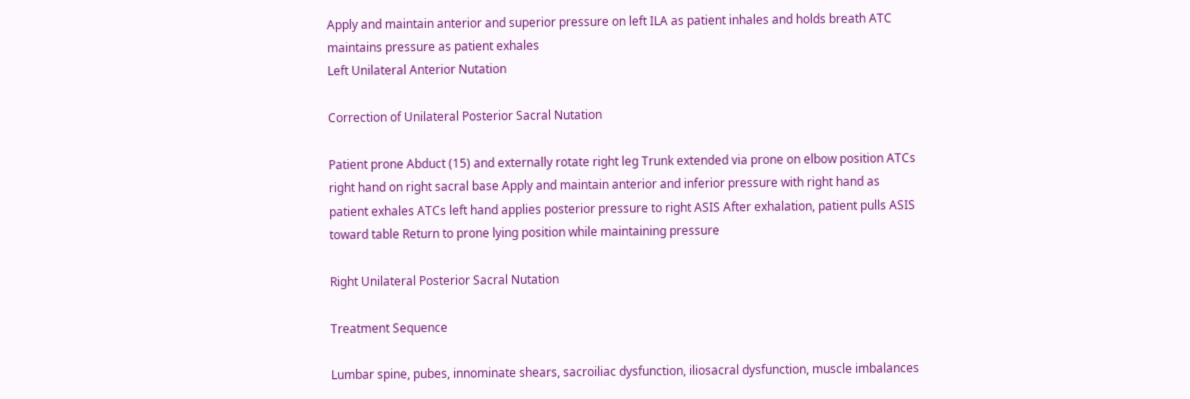Apply and maintain anterior and superior pressure on left ILA as patient inhales and holds breath ATC maintains pressure as patient exhales
Left Unilateral Anterior Nutation

Correction of Unilateral Posterior Sacral Nutation

Patient prone Abduct (15) and externally rotate right leg Trunk extended via prone on elbow position ATCs right hand on right sacral base Apply and maintain anterior and inferior pressure with right hand as patient exhales ATCs left hand applies posterior pressure to right ASIS After exhalation, patient pulls ASIS toward table Return to prone lying position while maintaining pressure

Right Unilateral Posterior Sacral Nutation

Treatment Sequence

Lumbar spine, pubes, innominate shears, sacroiliac dysfunction, iliosacral dysfunction, muscle imbalances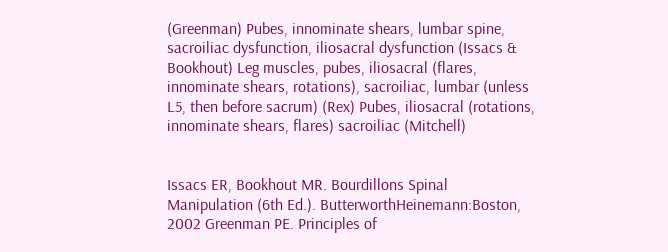(Greenman) Pubes, innominate shears, lumbar spine, sacroiliac dysfunction, iliosacral dysfunction (Issacs & Bookhout) Leg muscles, pubes, iliosacral (flares, innominate shears, rotations), sacroiliac, lumbar (unless L5, then before sacrum) (Rex) Pubes, iliosacral (rotations, innominate shears, flares) sacroiliac (Mitchell)


Issacs ER, Bookhout MR. Bourdillons Spinal Manipulation (6th Ed.). ButterworthHeinemann:Boston, 2002 Greenman PE. Principles of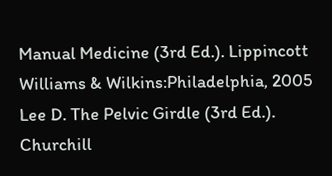Manual Medicine (3rd Ed.). Lippincott Williams & Wilkins:Philadelphia, 2005 Lee D. The Pelvic Girdle (3rd Ed.). Churchill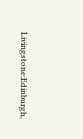Livingstone:Edinburgh,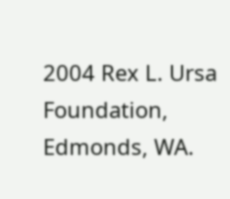2004 Rex L. Ursa Foundation, Edmonds, WA.